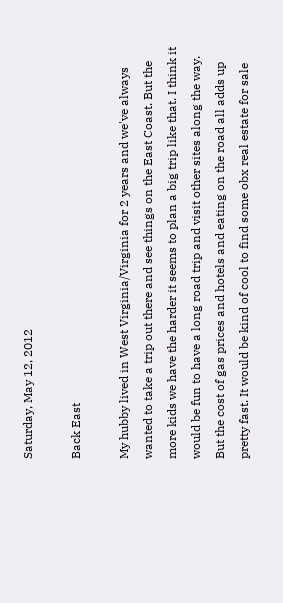Saturday, May 12, 2012

Back East

My hubby lived in West Virginia/Virginia for 2 years and we've always wanted to take a trip out there and see things on the East Coast. But the more kids we have the harder it seems to plan a big trip like that. I think it would be fun to have a long road trip and visit other sites along the way. But the cost of gas prices and hotels and eating on the road all adds up pretty fast. It would be kind of cool to find some obx real estate for sale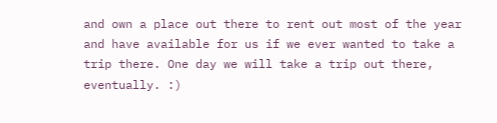and own a place out there to rent out most of the year and have available for us if we ever wanted to take a trip there. One day we will take a trip out there, eventually. :)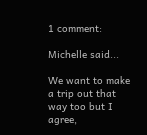1 comment:

Michelle said...

We want to make a trip out that way too but I agree,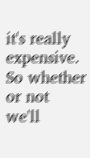it's really expensive. So whether or not we'll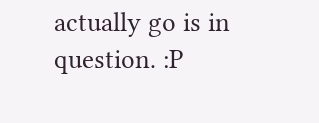actually go is in question. :P